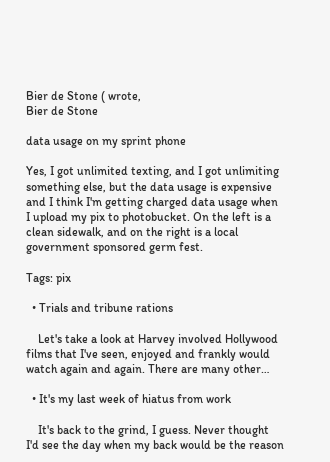Bier de Stone ( wrote,
Bier de Stone

data usage on my sprint phone

Yes, I got unlimited texting, and I got unlimiting something else, but the data usage is expensive and I think I'm getting charged data usage when I upload my pix to photobucket. On the left is a clean sidewalk, and on the right is a local government sponsored germ fest.

Tags: pix

  • Trials and tribune rations

    Let's take a look at Harvey involved Hollywood films that I've seen, enjoyed and frankly would watch again and again. There are many other…

  • It's my last week of hiatus from work

    It's back to the grind, I guess. Never thought I'd see the day when my back would be the reason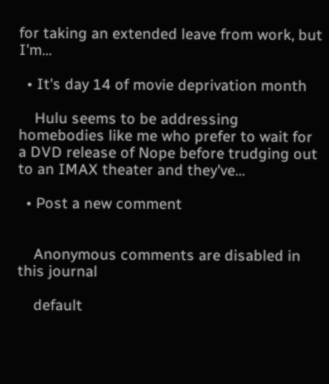for taking an extended leave from work, but I'm…

  • It's day 14 of movie deprivation month

    Hulu seems to be addressing homebodies like me who prefer to wait for a DVD release of Nope before trudging out to an IMAX theater and they've…

  • Post a new comment


    Anonymous comments are disabled in this journal

    default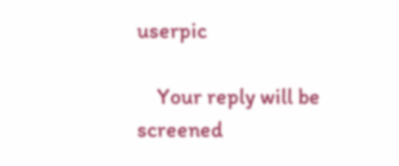userpic

    Your reply will be screened